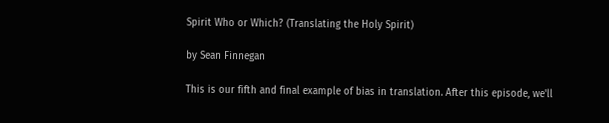Spirit Who or Which? (Translating the Holy Spirit)

by Sean Finnegan

This is our fifth and final example of bias in translation. After this episode, we'll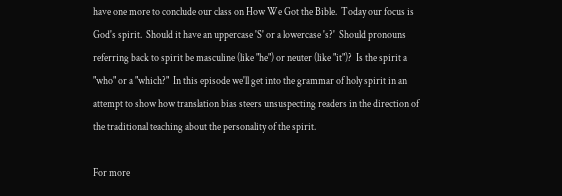have one more to conclude our class on How We Got the Bible.  Today our focus is God's spirit.  Should it have an uppercase 'S' or a lowercase 's?'  Should pronouns referring back to spirit be masculine (like "he") or neuter (like "it")?  Is the spirit a "who" or a "which?"  In this episode we'll get into the grammar of holy spirit in an attempt to show how translation bias steers unsuspecting readers in the direction of the traditional teaching about the personality of the spirit.

For more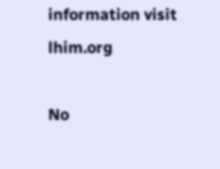information visit lhim.org

No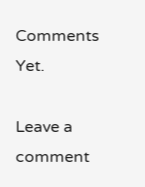Comments Yet.

Leave a comment